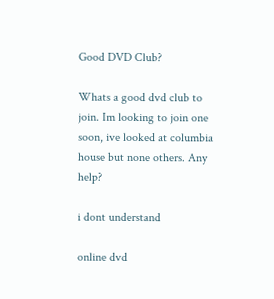Good DVD Club?

Whats a good dvd club to join. Im looking to join one soon, ive looked at columbia house but none others. Any help?

i dont understand

online dvd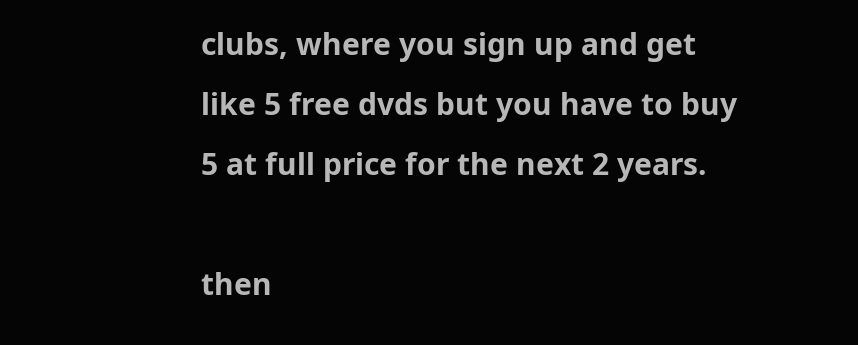clubs, where you sign up and get like 5 free dvds but you have to buy 5 at full price for the next 2 years.

then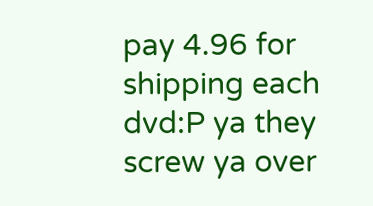pay 4.96 for shipping each dvd:P ya they screw ya over